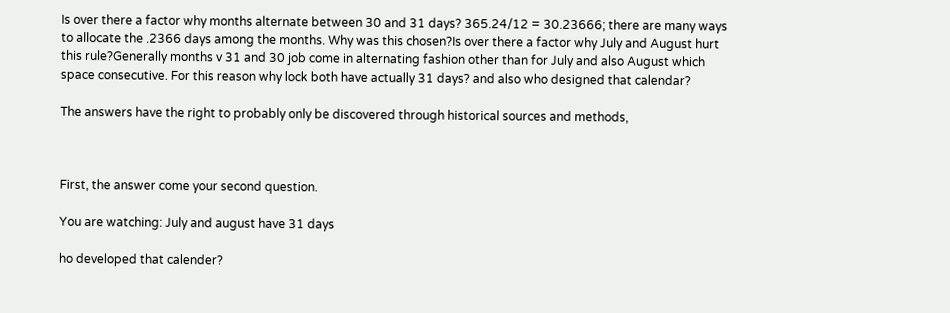Is over there a factor why months alternate between 30 and 31 days? 365.24/12 = 30.23666; there are many ways to allocate the .2366 days among the months. Why was this chosen?Is over there a factor why July and August hurt this rule?Generally months v 31 and 30 job come in alternating fashion other than for July and also August which space consecutive. For this reason why lock both have actually 31 days? and also who designed that calendar?

The answers have the right to probably only be discovered through historical sources and methods,



First, the answer come your second question.

You are watching: July and august have 31 days

ho developed that calender?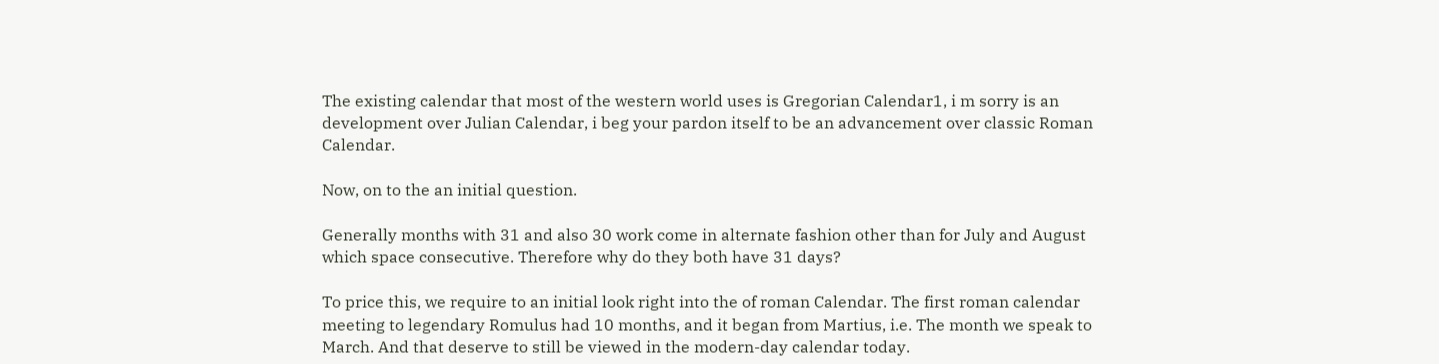The existing calendar that most of the western world uses is Gregorian Calendar1, i m sorry is an development over Julian Calendar, i beg your pardon itself to be an advancement over classic Roman Calendar.

Now, on to the an initial question.

Generally months with 31 and also 30 work come in alternate fashion other than for July and August which space consecutive. Therefore why do they both have 31 days?

To price this, we require to an initial look right into the of roman Calendar. The first roman calendar meeting to legendary Romulus had 10 months, and it began from Martius, i.e. The month we speak to March. And that deserve to still be viewed in the modern-day calendar today.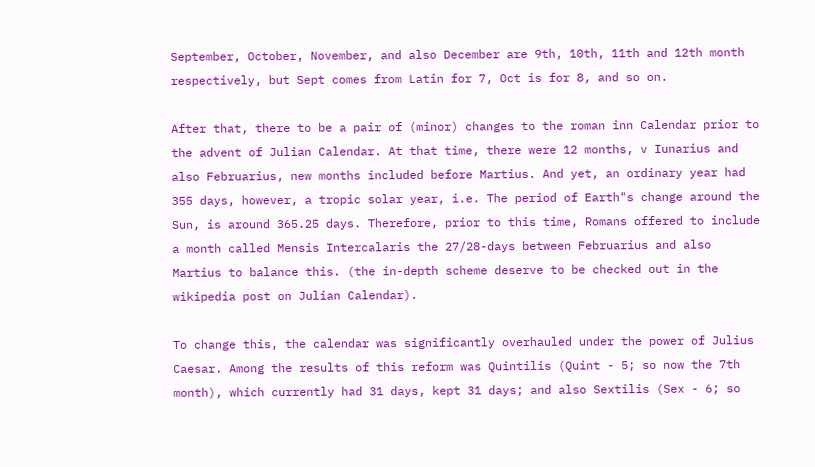September, October, November, and also December are 9th, 10th, 11th and 12th month respectively, but Sept comes from Latin for 7, Oct is for 8, and so on.

After that, there to be a pair of (minor) changes to the roman inn Calendar prior to the advent of Julian Calendar. At that time, there were 12 months, v Iunarius and also Februarius, new months included before Martius. And yet, an ordinary year had 355 days, however, a tropic solar year, i.e. The period of Earth"s change around the Sun, is around 365.25 days. Therefore, prior to this time, Romans offered to include a month called Mensis Intercalaris the 27/28-days between Februarius and also Martius to balance this. (the in-depth scheme deserve to be checked out in the wikipedia post on Julian Calendar).

To change this, the calendar was significantly overhauled under the power of Julius Caesar. Among the results of this reform was Quintilis (Quint - 5; so now the 7th month), which currently had 31 days, kept 31 days; and also Sextilis (Sex - 6; so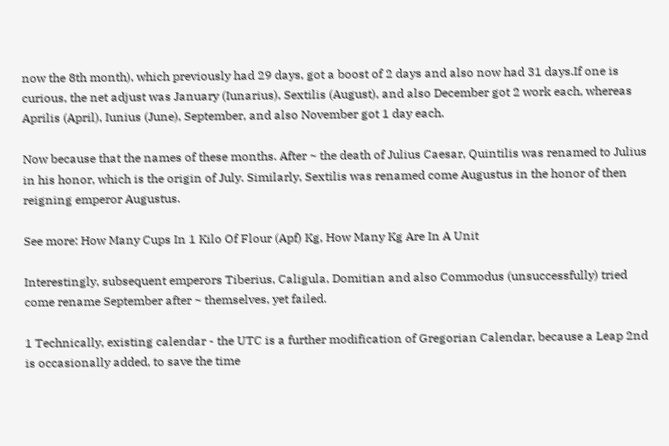now the 8th month), which previously had 29 days, got a boost of 2 days and also now had 31 days.If one is curious, the net adjust was January (Iunarius), Sextilis (August), and also December got 2 work each, whereas Aprilis (April), Iunius (June), September, and also November got 1 day each.

Now because that the names of these months. After ~ the death of Julius Caesar, Quintilis was renamed to Julius in his honor, which is the origin of July. Similarly, Sextilis was renamed come Augustus in the honor of then reigning emperor Augustus.

See more: How Many Cups In 1 Kilo Of Flour (Apf) Kg, How Many Kg Are In A Unit

Interestingly, subsequent emperors Tiberius, Caligula, Domitian and also Commodus (unsuccessfully) tried come rename September after ~ themselves, yet failed.

1 Technically, existing calendar - the UTC is a further modification of Gregorian Calendar, because a Leap 2nd is occasionally added, to save the time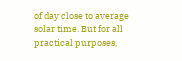of day close to average solar time. But for all practical purposes,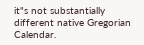it"s not substantially different native Gregorian Calendar.